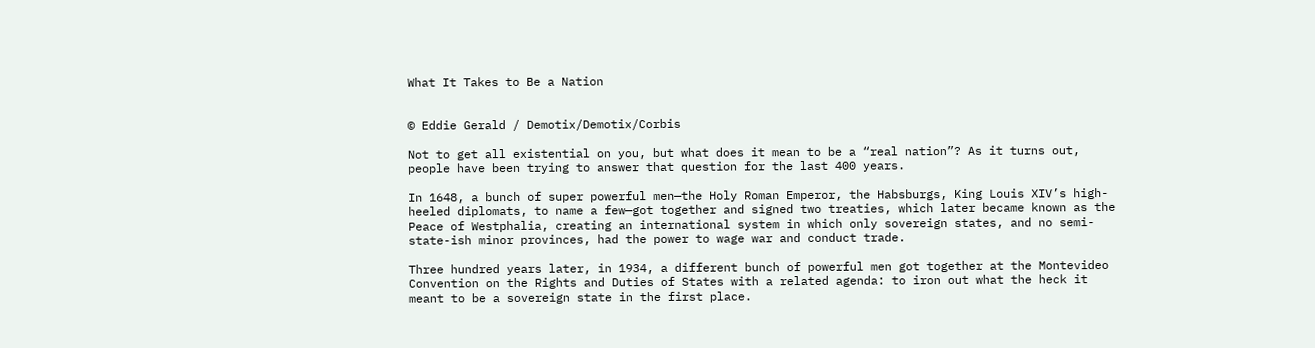What It Takes to Be a Nation


© Eddie Gerald / Demotix/Demotix/Corbis

Not to get all existential on you, but what does it mean to be a “real nation”? As it turns out, people have been trying to answer that question for the last 400 years.

In 1648, a bunch of super powerful men—the Holy Roman Emperor, the Habsburgs, King Louis XIV’s high-heeled diplomats, to name a few—got together and signed two treaties, which later became known as the Peace of Westphalia, creating an international system in which only sovereign states, and no semi-state-ish minor provinces, had the power to wage war and conduct trade.

Three hundred years later, in 1934, a different bunch of powerful men got together at the Montevideo Convention on the Rights and Duties of States with a related agenda: to iron out what the heck it meant to be a sovereign state in the first place.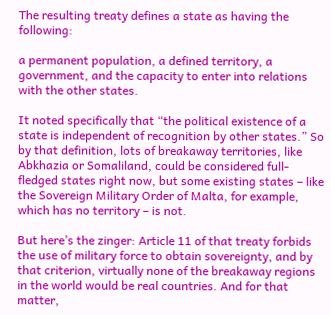The resulting treaty defines a state as having the following:

a permanent population, a defined territory, a government, and the capacity to enter into relations with the other states.

It noted specifically that “the political existence of a state is independent of recognition by other states.” So by that definition, lots of breakaway territories, like Abkhazia or Somaliland, could be considered full-fledged states right now, but some existing states – like the Sovereign Military Order of Malta, for example, which has no territory – is not.

But here’s the zinger: Article 11 of that treaty forbids the use of military force to obtain sovereignty, and by that criterion, virtually none of the breakaway regions in the world would be real countries. And for that matter,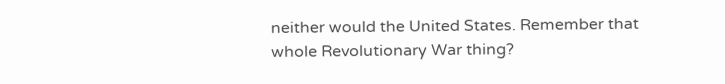neither would the United States. Remember that whole Revolutionary War thing?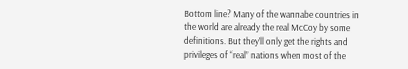Bottom line? Many of the wannabe countries in the world are already the real McCoy by some definitions. But they’ll only get the rights and privileges of “real” nations when most of the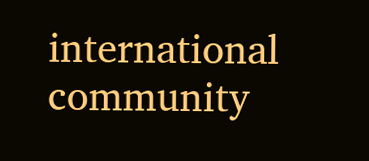international community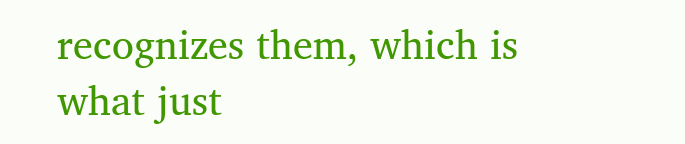recognizes them, which is what just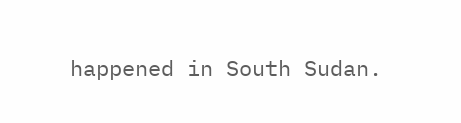happened in South Sudan.